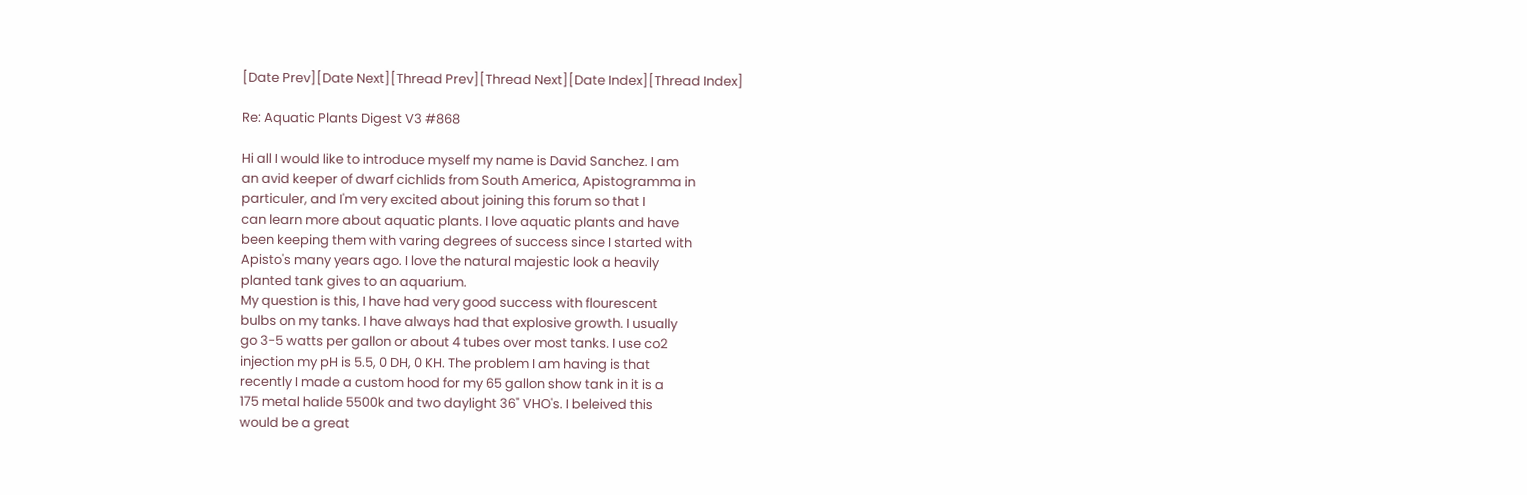[Date Prev][Date Next][Thread Prev][Thread Next][Date Index][Thread Index]

Re: Aquatic Plants Digest V3 #868

Hi all I would like to introduce myself my name is David Sanchez. I am
an avid keeper of dwarf cichlids from South America, Apistogramma in
particuler, and I'm very excited about joining this forum so that I
can learn more about aquatic plants. I love aquatic plants and have
been keeping them with varing degrees of success since I started with
Apisto's many years ago. I love the natural majestic look a heavily
planted tank gives to an aquarium.
My question is this, I have had very good success with flourescent
bulbs on my tanks. I have always had that explosive growth. I usually
go 3-5 watts per gallon or about 4 tubes over most tanks. I use co2
injection my pH is 5.5, 0 DH, 0 KH. The problem I am having is that
recently I made a custom hood for my 65 gallon show tank in it is a
175 metal halide 5500k and two daylight 36" VHO's. I beleived this
would be a great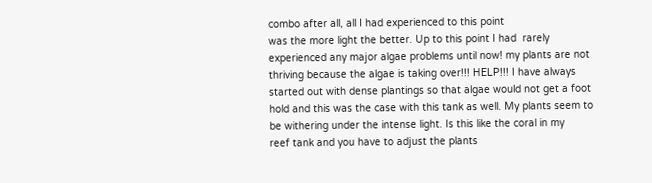combo after all, all I had experienced to this point
was the more light the better. Up to this point I had  rarely
experienced any major algae problems until now! my plants are not
thriving because the algae is taking over!!! HELP!!! I have always
started out with dense plantings so that algae would not get a foot
hold and this was the case with this tank as well. My plants seem to
be withering under the intense light. Is this like the coral in my
reef tank and you have to adjust the plants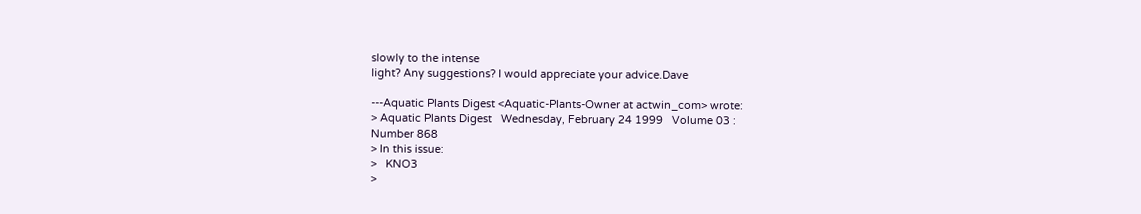slowly to the intense
light? Any suggestions? I would appreciate your advice.Dave

---Aquatic Plants Digest <Aquatic-Plants-Owner at actwin_com> wrote:
> Aquatic Plants Digest   Wednesday, February 24 1999   Volume 03 :
Number 868
> In this issue:
>   KNO3
>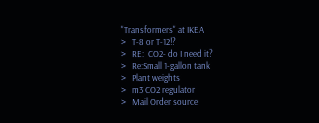"Transformers" at IKEA
>   T-8 or T-12!?
>   RE:  CO2- do I need it?
>   Re:Small 1-gallon tank
>   Plant weights
>   m3 CO2 regulator
>   Mail Order source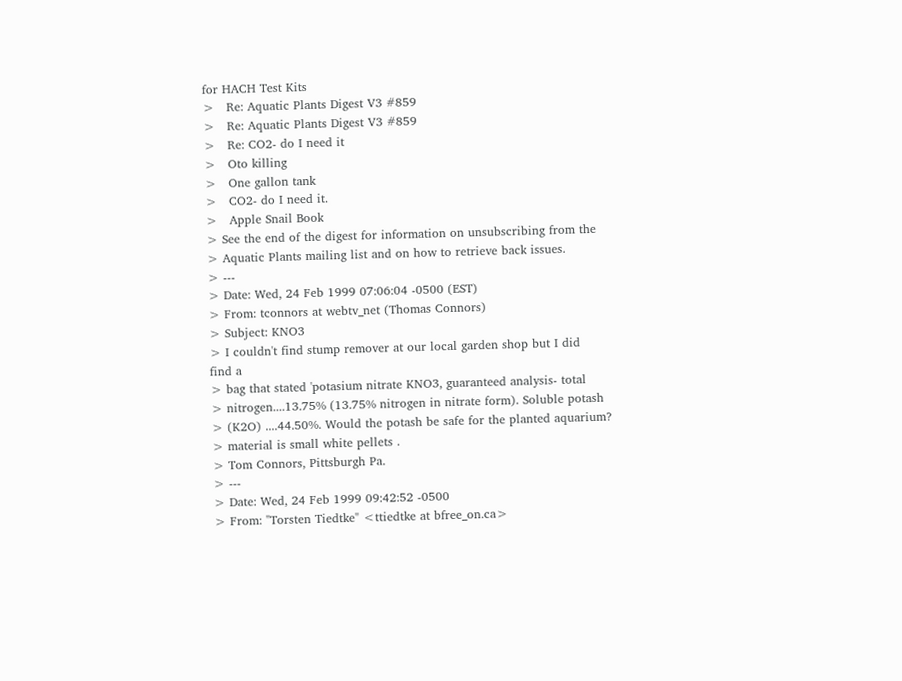for HACH Test Kits
>   Re: Aquatic Plants Digest V3 #859
>   Re: Aquatic Plants Digest V3 #859
>   Re: CO2- do I need it
>   Oto killing
>   One gallon tank
>   CO2- do I need it.
>   Apple Snail Book
> See the end of the digest for information on unsubscribing from the
> Aquatic Plants mailing list and on how to retrieve back issues.
> ---
> Date: Wed, 24 Feb 1999 07:06:04 -0500 (EST)
> From: tconnors at webtv_net (Thomas Connors)
> Subject: KNO3
> I couldn't find stump remover at our local garden shop but I did
find a
> bag that stated 'potasium nitrate KNO3, guaranteed analysis- total
> nitrogen....13.75% (13.75% nitrogen in nitrate form). Soluble potash
> (K2O) ....44.50%. Would the potash be safe for the planted aquarium?
> material is small white pellets .
> Tom Connors, Pittsburgh Pa.
> ---
> Date: Wed, 24 Feb 1999 09:42:52 -0500
> From: "Torsten Tiedtke" <ttiedtke at bfree_on.ca>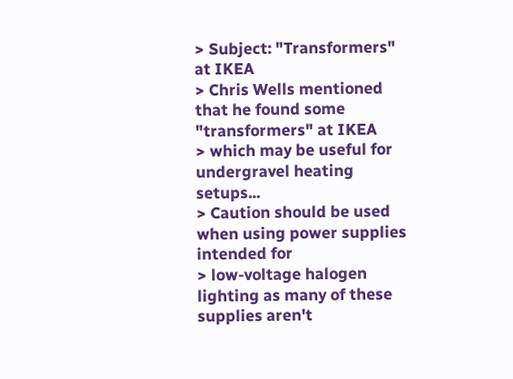> Subject: "Transformers" at IKEA
> Chris Wells mentioned that he found some "transformers" at IKEA
> which may be useful for undergravel heating setups...
> Caution should be used when using power supplies intended for
> low-voltage halogen lighting as many of these supplies aren't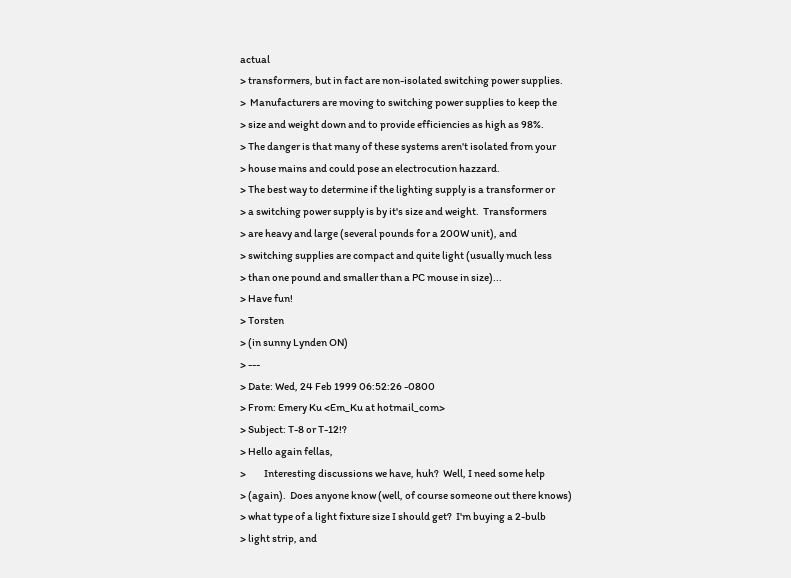actual
> transformers, but in fact are non-isolated switching power supplies.
>  Manufacturers are moving to switching power supplies to keep the
> size and weight down and to provide efficiencies as high as 98%.
> The danger is that many of these systems aren't isolated from your
> house mains and could pose an electrocution hazzard.
> The best way to determine if the lighting supply is a transformer or
> a switching power supply is by it's size and weight.  Transformers
> are heavy and large (several pounds for a 200W unit), and
> switching supplies are compact and quite light (usually much less
> than one pound and smaller than a PC mouse in size)...
> Have fun!
> Torsten
> (in sunny Lynden ON)
> ---
> Date: Wed, 24 Feb 1999 06:52:26 -0800
> From: Emery Ku <Em_Ku at hotmail_com>
> Subject: T-8 or T-12!?
> Hello again fellas,
>         Interesting discussions we have, huh?  Well, I need some help
> (again).  Does anyone know (well, of course someone out there knows)
> what type of a light fixture size I should get?  I'm buying a 2-bulb
> light strip, and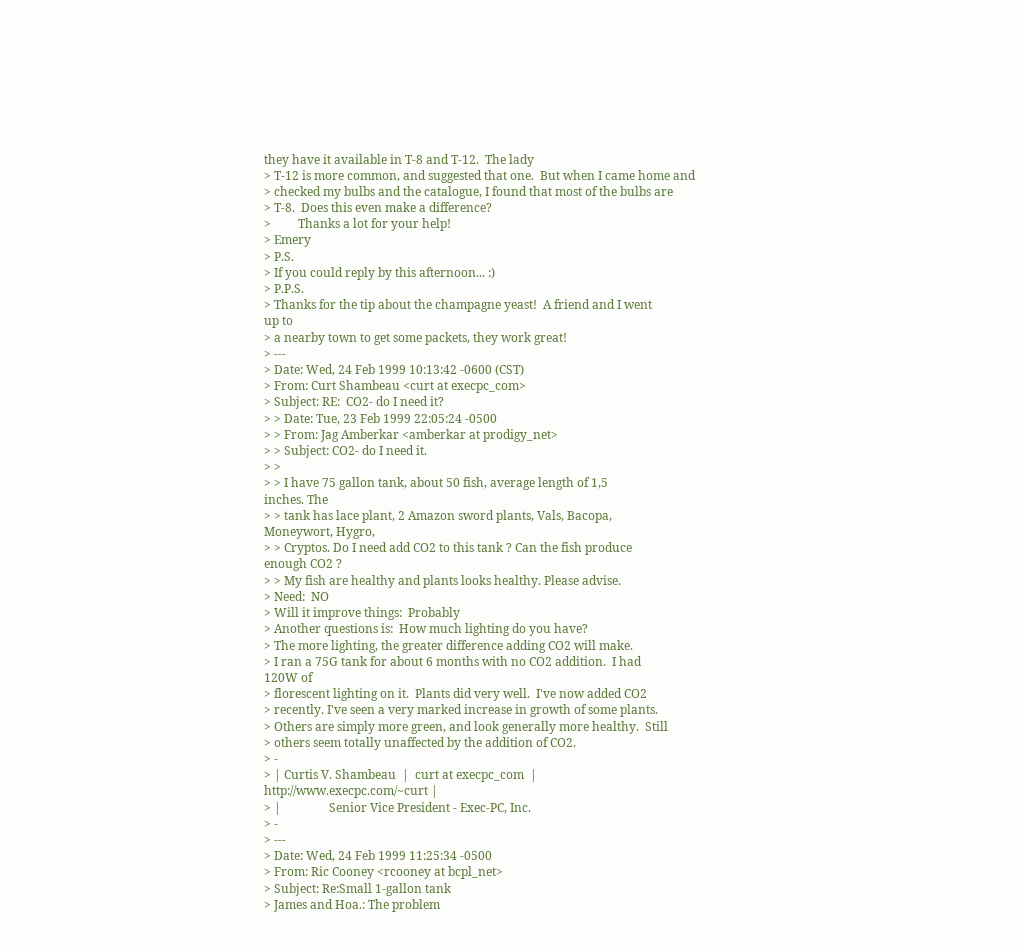they have it available in T-8 and T-12.  The lady
> T-12 is more common, and suggested that one.  But when I came home and
> checked my bulbs and the catalogue, I found that most of the bulbs are
> T-8.  Does this even make a difference?
>         Thanks a lot for your help!
> Emery
> P.S.
> If you could reply by this afternoon... :)
> P.P.S.
> Thanks for the tip about the champagne yeast!  A friend and I went
up to
> a nearby town to get some packets, they work great!
> ---
> Date: Wed, 24 Feb 1999 10:13:42 -0600 (CST)
> From: Curt Shambeau <curt at execpc_com>
> Subject: RE:  CO2- do I need it?
> > Date: Tue, 23 Feb 1999 22:05:24 -0500
> > From: Jag Amberkar <amberkar at prodigy_net>
> > Subject: CO2- do I need it.
> >
> > I have 75 gallon tank, about 50 fish, average length of 1,5
inches. The
> > tank has lace plant, 2 Amazon sword plants, Vals, Bacopa,
Moneywort, Hygro,
> > Cryptos. Do I need add CO2 to this tank ? Can the fish produce
enough CO2 ?
> > My fish are healthy and plants looks healthy. Please advise.
> Need:  NO
> Will it improve things:  Probably
> Another questions is:  How much lighting do you have?
> The more lighting, the greater difference adding CO2 will make.
> I ran a 75G tank for about 6 months with no CO2 addition.  I had
120W of
> florescent lighting on it.  Plants did very well.  I've now added CO2
> recently. I've seen a very marked increase in growth of some plants.
> Others are simply more green, and look generally more healthy.  Still
> others seem totally unaffected by the addition of CO2.
> -
> | Curtis V. Shambeau  |  curt at execpc_com  |
http://www.execpc.com/~curt |
> |                Senior Vice President - Exec-PC, Inc.
> -
> ---
> Date: Wed, 24 Feb 1999 11:25:34 -0500
> From: Ric Cooney <rcooney at bcpl_net>
> Subject: Re:Small 1-gallon tank
> James and Hoa.: The problem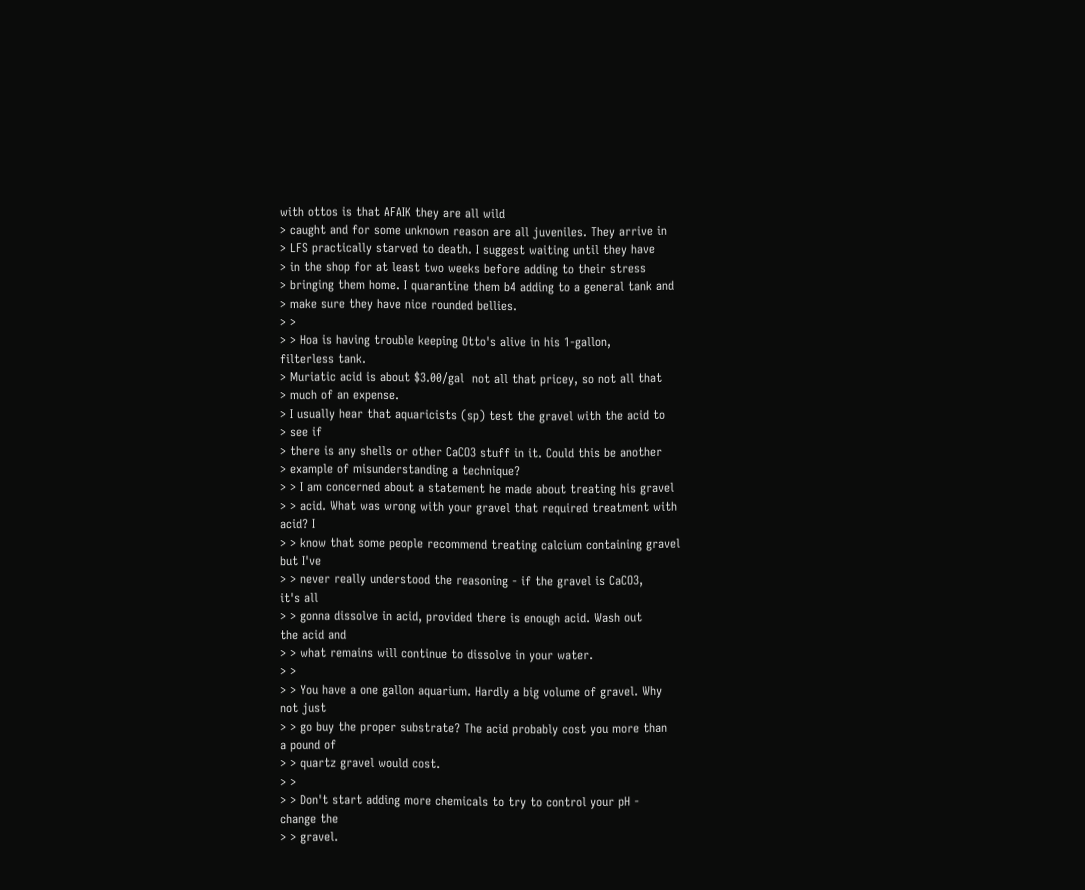with ottos is that AFAIK they are all wild
> caught and for some unknown reason are all juveniles. They arrive in
> LFS practically starved to death. I suggest waiting until they have
> in the shop for at least two weeks before adding to their stress
> bringing them home. I quarantine them b4 adding to a general tank and
> make sure they have nice rounded bellies.
> >
> > Hoa is having trouble keeping Otto's alive in his 1-gallon,
filterless tank.
> Muriatic acid is about $3.00/gal  not all that pricey, so not all that
> much of an expense.
> I usually hear that aquaricists (sp) test the gravel with the acid to
> see if
> there is any shells or other CaCO3 stuff in it. Could this be another
> example of misunderstanding a technique?
> > I am concerned about a statement he made about treating his gravel
> > acid. What was wrong with your gravel that required treatment with
acid? I
> > know that some people recommend treating calcium containing gravel
but I've
> > never really understood the reasoning - if the gravel is CaCO3,
it's all
> > gonna dissolve in acid, provided there is enough acid. Wash out
the acid and
> > what remains will continue to dissolve in your water.
> >
> > You have a one gallon aquarium. Hardly a big volume of gravel. Why
not just
> > go buy the proper substrate? The acid probably cost you more than
a pound of
> > quartz gravel would cost.
> >
> > Don't start adding more chemicals to try to control your pH -
change the
> > gravel.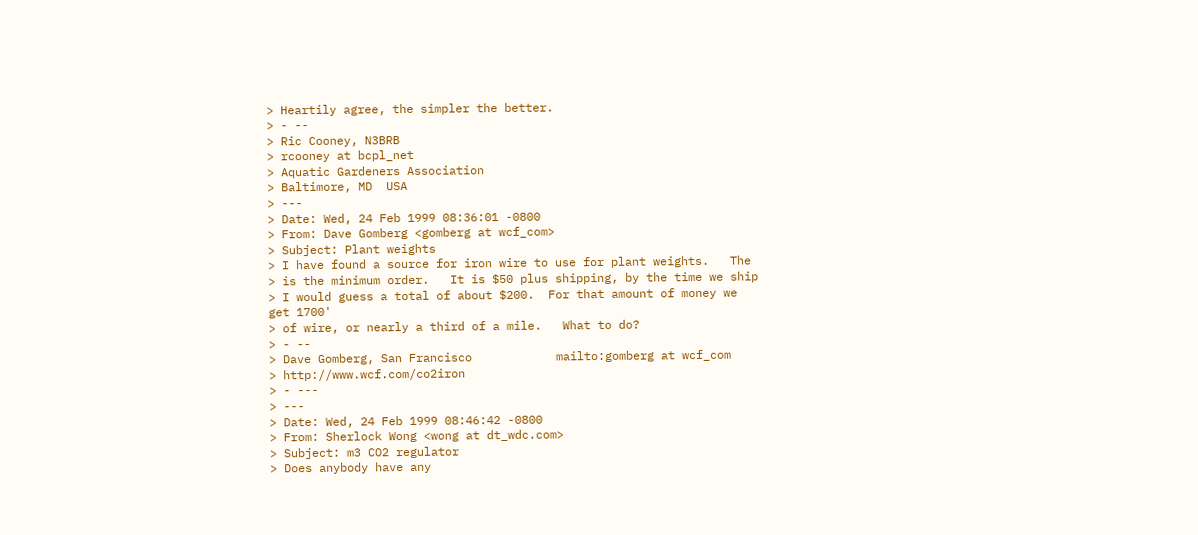> Heartily agree, the simpler the better.
> - --
> Ric Cooney, N3BRB
> rcooney at bcpl_net
> Aquatic Gardeners Association
> Baltimore, MD  USA
> ---
> Date: Wed, 24 Feb 1999 08:36:01 -0800
> From: Dave Gomberg <gomberg at wcf_com>
> Subject: Plant weights
> I have found a source for iron wire to use for plant weights.   The
> is the minimum order.   It is $50 plus shipping, by the time we ship
> I would guess a total of about $200.  For that amount of money we
get 1700'
> of wire, or nearly a third of a mile.   What to do?
> - --
> Dave Gomberg, San Francisco            mailto:gomberg at wcf_com
> http://www.wcf.com/co2iron
> - ---
> ---
> Date: Wed, 24 Feb 1999 08:46:42 -0800
> From: Sherlock Wong <wong at dt_wdc.com>
> Subject: m3 CO2 regulator
> Does anybody have any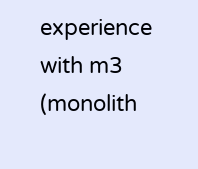experience with m3 (monolith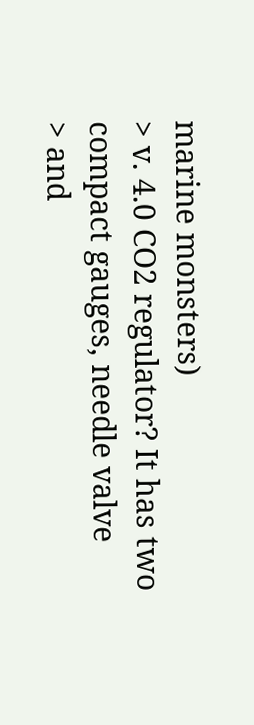marine monsters)
> v. 4.0 CO2 regulator? It has two compact gauges, needle valve
> and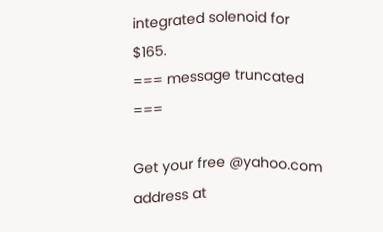integrated solenoid for $165.
=== message truncated ===

Get your free @yahoo.com address at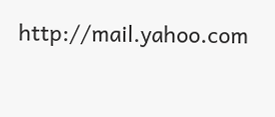http://mail.yahoo.com